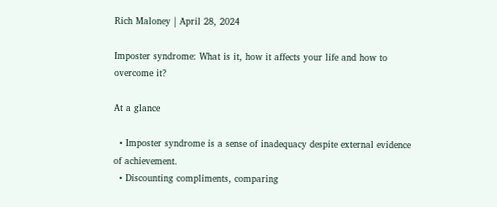Rich Maloney | April 28, 2024

Imposter syndrome: What is it, how it affects your life and how to overcome it?

At a glance

  • Imposter syndrome is a sense of inadequacy despite external evidence of achievement.
  • Discounting compliments, comparing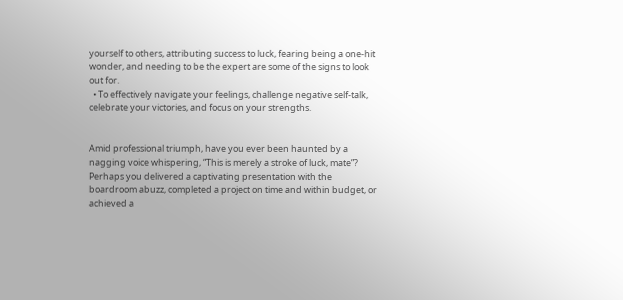yourself to others, attributing success to luck, fearing being a one-hit wonder, and needing to be the expert are some of the signs to look out for.
  • To effectively navigate your feelings, challenge negative self-talk, celebrate your victories, and focus on your strengths.


Amid professional triumph, have you ever been haunted by a nagging voice whispering, “This is merely a stroke of luck, mate”? Perhaps you delivered a captivating presentation with the boardroom abuzz, completed a project on time and within budget, or achieved a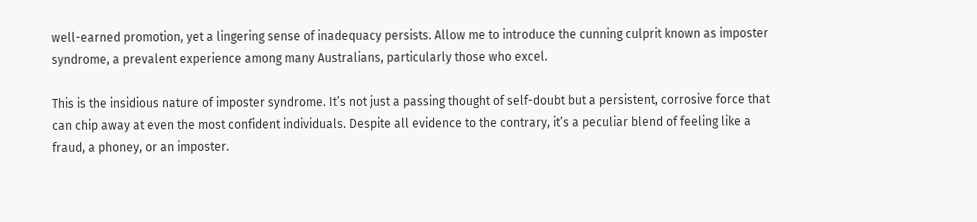well-earned promotion, yet a lingering sense of inadequacy persists. Allow me to introduce the cunning culprit known as imposter syndrome, a prevalent experience among many Australians, particularly those who excel.

This is the insidious nature of imposter syndrome. It’s not just a passing thought of self-doubt but a persistent, corrosive force that can chip away at even the most confident individuals. Despite all evidence to the contrary, it’s a peculiar blend of feeling like a fraud, a phoney, or an imposter.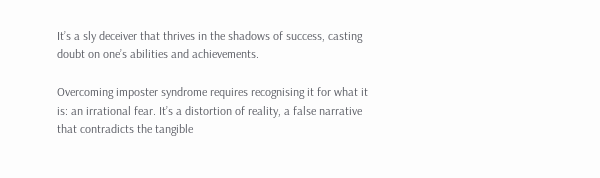It’s a sly deceiver that thrives in the shadows of success, casting doubt on one’s abilities and achievements.

Overcoming imposter syndrome requires recognising it for what it is: an irrational fear. It’s a distortion of reality, a false narrative that contradicts the tangible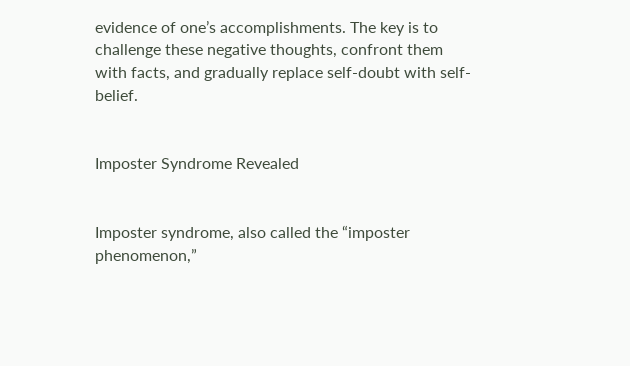evidence of one’s accomplishments. The key is to challenge these negative thoughts, confront them with facts, and gradually replace self-doubt with self-belief.


Imposter Syndrome Revealed


Imposter syndrome, also called the “imposter phenomenon,”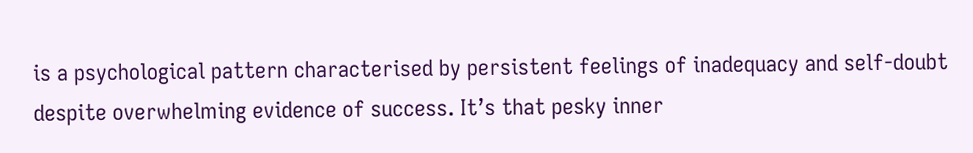is a psychological pattern characterised by persistent feelings of inadequacy and self-doubt despite overwhelming evidence of success. It’s that pesky inner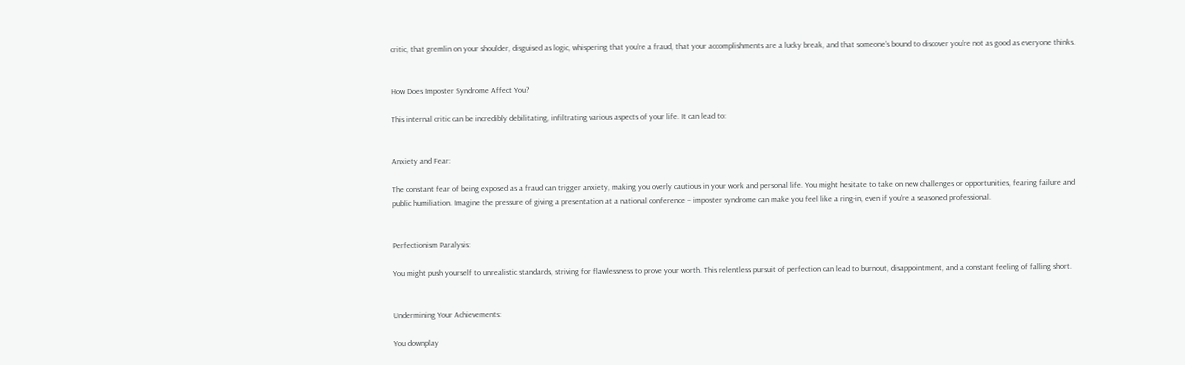critic, that gremlin on your shoulder, disguised as logic, whispering that you’re a fraud, that your accomplishments are a lucky break, and that someone’s bound to discover you’re not as good as everyone thinks.


How Does Imposter Syndrome Affect You?

This internal critic can be incredibly debilitating, infiltrating various aspects of your life. It can lead to:


Anxiety and Fear:

The constant fear of being exposed as a fraud can trigger anxiety, making you overly cautious in your work and personal life. You might hesitate to take on new challenges or opportunities, fearing failure and public humiliation. Imagine the pressure of giving a presentation at a national conference – imposter syndrome can make you feel like a ring-in, even if you’re a seasoned professional.


Perfectionism Paralysis:

You might push yourself to unrealistic standards, striving for flawlessness to prove your worth. This relentless pursuit of perfection can lead to burnout, disappointment, and a constant feeling of falling short.


Undermining Your Achievements:

You downplay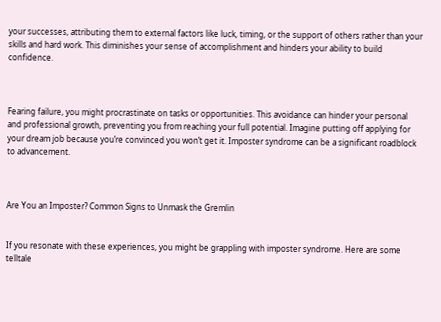your successes, attributing them to external factors like luck, timing, or the support of others rather than your skills and hard work. This diminishes your sense of accomplishment and hinders your ability to build confidence.



Fearing failure, you might procrastinate on tasks or opportunities. This avoidance can hinder your personal and professional growth, preventing you from reaching your full potential. Imagine putting off applying for your dream job because you’re convinced you won’t get it. Imposter syndrome can be a significant roadblock to advancement.



Are You an Imposter? Common Signs to Unmask the Gremlin


If you resonate with these experiences, you might be grappling with imposter syndrome. Here are some telltale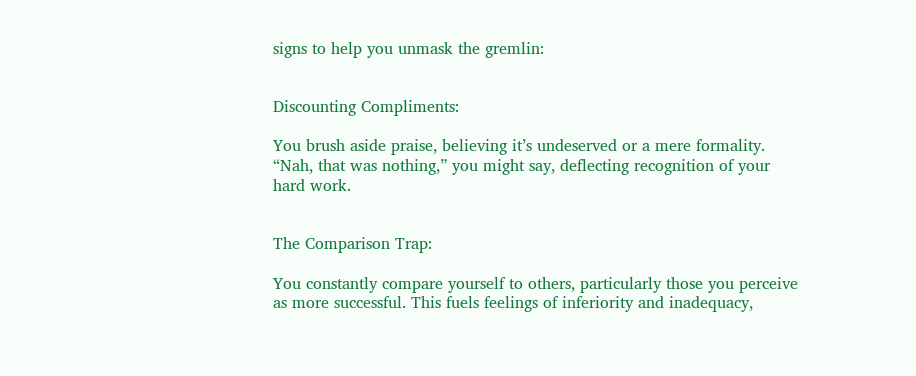signs to help you unmask the gremlin:


Discounting Compliments:

You brush aside praise, believing it’s undeserved or a mere formality. “Nah, that was nothing,” you might say, deflecting recognition of your hard work.


The Comparison Trap:

You constantly compare yourself to others, particularly those you perceive as more successful. This fuels feelings of inferiority and inadequacy,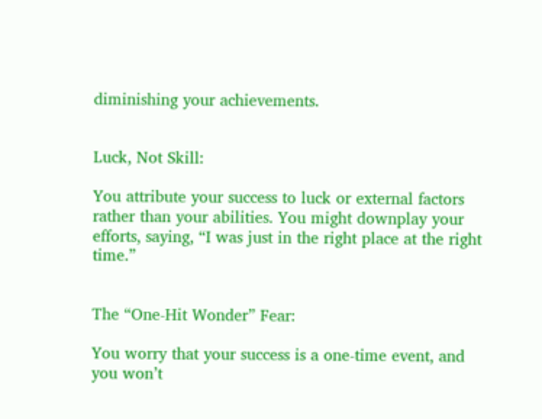diminishing your achievements.


Luck, Not Skill:

You attribute your success to luck or external factors rather than your abilities. You might downplay your efforts, saying, “I was just in the right place at the right time.”


The “One-Hit Wonder” Fear:

You worry that your success is a one-time event, and you won’t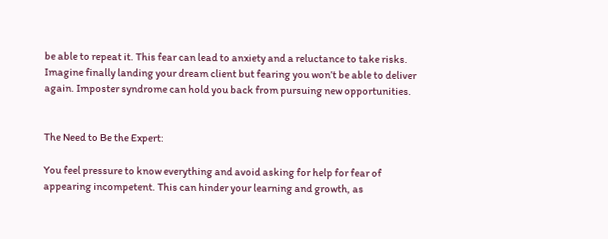be able to repeat it. This fear can lead to anxiety and a reluctance to take risks. Imagine finally landing your dream client but fearing you won’t be able to deliver again. Imposter syndrome can hold you back from pursuing new opportunities.


The Need to Be the Expert:

You feel pressure to know everything and avoid asking for help for fear of appearing incompetent. This can hinder your learning and growth, as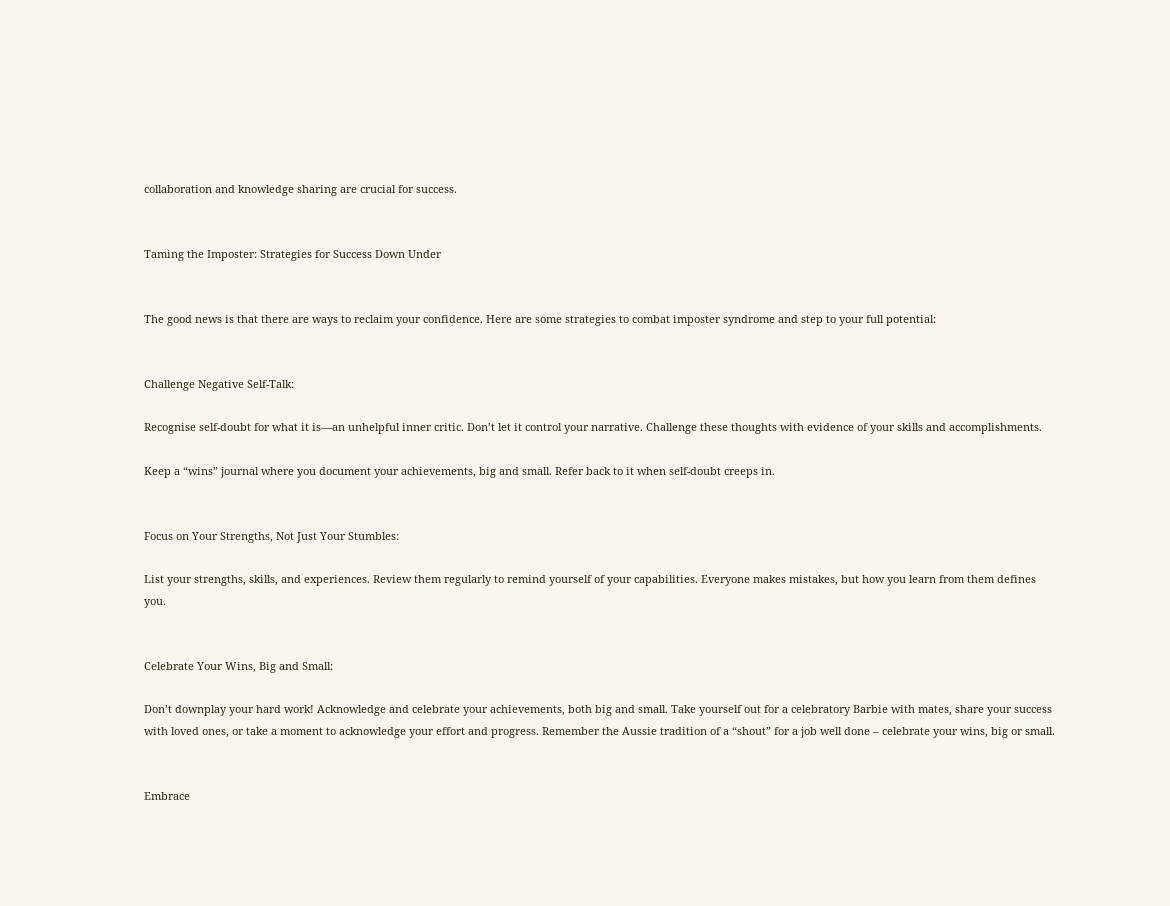collaboration and knowledge sharing are crucial for success.


Taming the Imposter: Strategies for Success Down Under


The good news is that there are ways to reclaim your confidence. Here are some strategies to combat imposter syndrome and step to your full potential:


Challenge Negative Self-Talk:

Recognise self-doubt for what it is—an unhelpful inner critic. Don’t let it control your narrative. Challenge these thoughts with evidence of your skills and accomplishments.

Keep a “wins” journal where you document your achievements, big and small. Refer back to it when self-doubt creeps in.


Focus on Your Strengths, Not Just Your Stumbles:

List your strengths, skills, and experiences. Review them regularly to remind yourself of your capabilities. Everyone makes mistakes, but how you learn from them defines you.


Celebrate Your Wins, Big and Small:

Don’t downplay your hard work! Acknowledge and celebrate your achievements, both big and small. Take yourself out for a celebratory Barbie with mates, share your success with loved ones, or take a moment to acknowledge your effort and progress. Remember the Aussie tradition of a “shout” for a job well done – celebrate your wins, big or small.


Embrace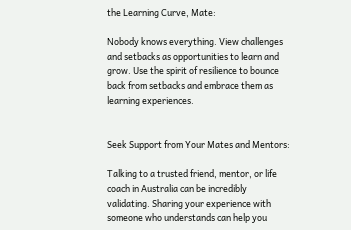the Learning Curve, Mate:

Nobody knows everything. View challenges and setbacks as opportunities to learn and grow. Use the spirit of resilience to bounce back from setbacks and embrace them as learning experiences.


Seek Support from Your Mates and Mentors:

Talking to a trusted friend, mentor, or life coach in Australia can be incredibly validating. Sharing your experience with someone who understands can help you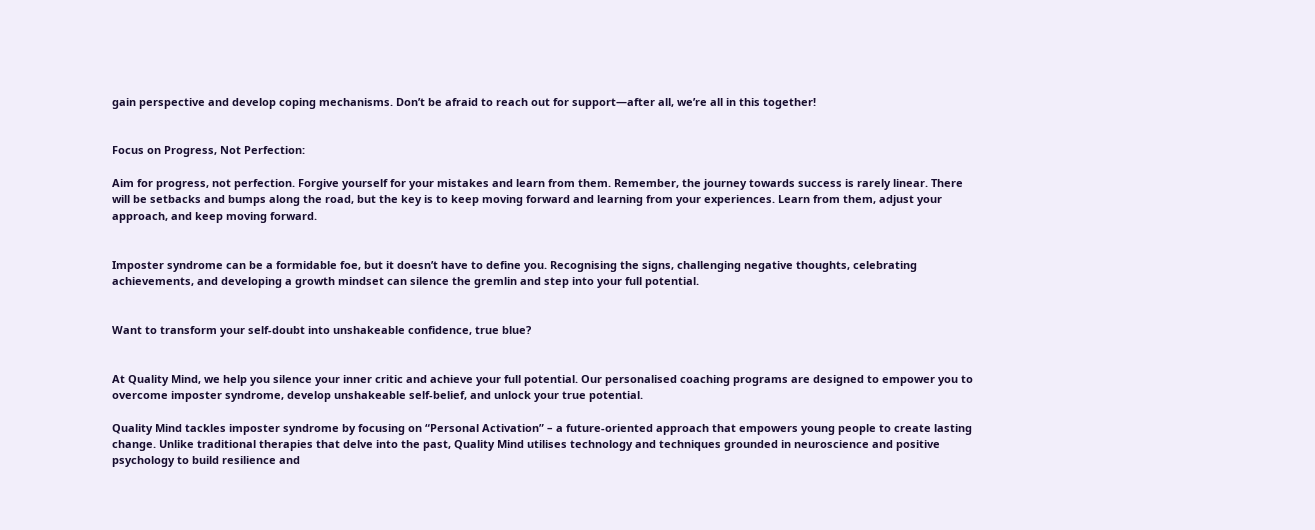gain perspective and develop coping mechanisms. Don’t be afraid to reach out for support—after all, we’re all in this together!


Focus on Progress, Not Perfection:

Aim for progress, not perfection. Forgive yourself for your mistakes and learn from them. Remember, the journey towards success is rarely linear. There will be setbacks and bumps along the road, but the key is to keep moving forward and learning from your experiences. Learn from them, adjust your approach, and keep moving forward.


Imposter syndrome can be a formidable foe, but it doesn’t have to define you. Recognising the signs, challenging negative thoughts, celebrating achievements, and developing a growth mindset can silence the gremlin and step into your full potential.


Want to transform your self-doubt into unshakeable confidence, true blue?


At Quality Mind, we help you silence your inner critic and achieve your full potential. Our personalised coaching programs are designed to empower you to overcome imposter syndrome, develop unshakeable self-belief, and unlock your true potential.

Quality Mind tackles imposter syndrome by focusing on “Personal Activation” – a future-oriented approach that empowers young people to create lasting change. Unlike traditional therapies that delve into the past, Quality Mind utilises technology and techniques grounded in neuroscience and positive psychology to build resilience and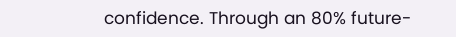confidence. Through an 80% future-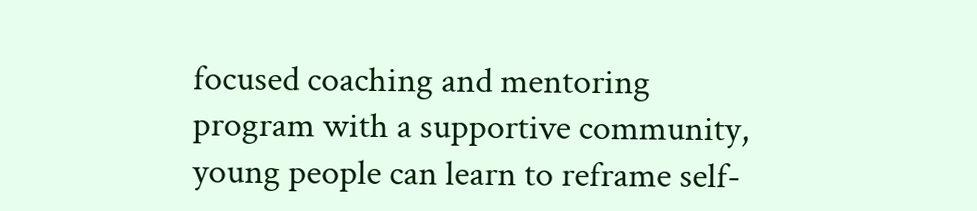focused coaching and mentoring program with a supportive community, young people can learn to reframe self-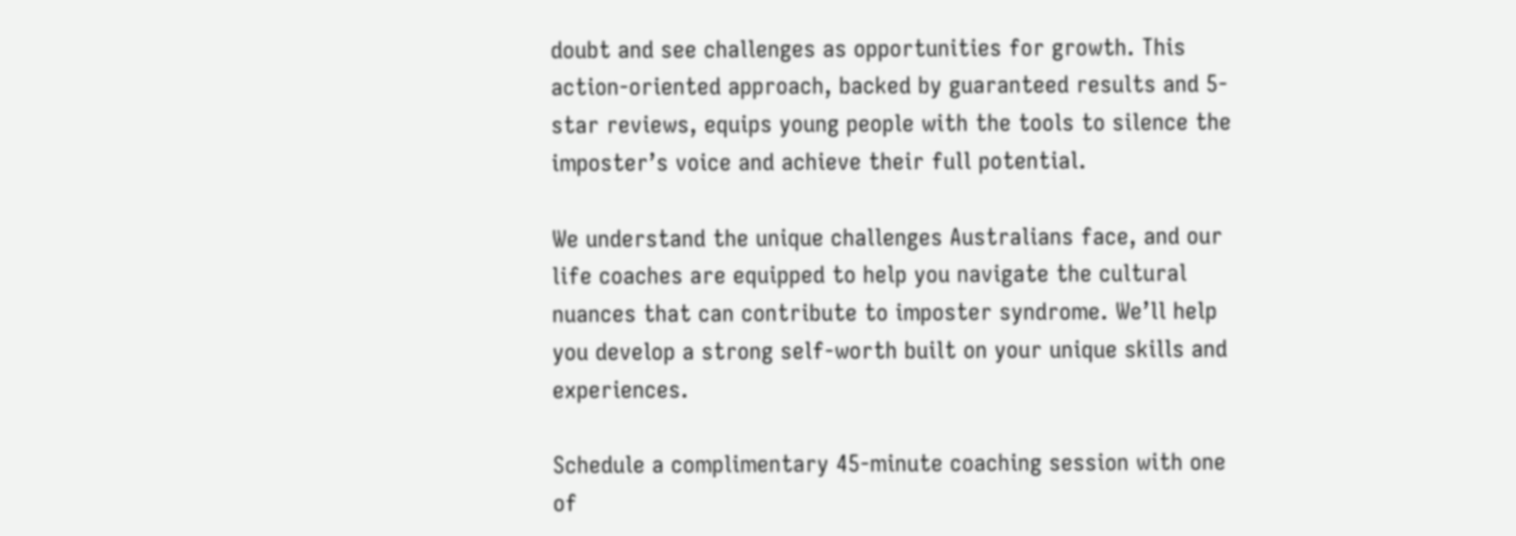doubt and see challenges as opportunities for growth. This action-oriented approach, backed by guaranteed results and 5-star reviews, equips young people with the tools to silence the imposter’s voice and achieve their full potential.

We understand the unique challenges Australians face, and our life coaches are equipped to help you navigate the cultural nuances that can contribute to imposter syndrome. We’ll help you develop a strong self-worth built on your unique skills and experiences.

Schedule a complimentary 45-minute coaching session with one of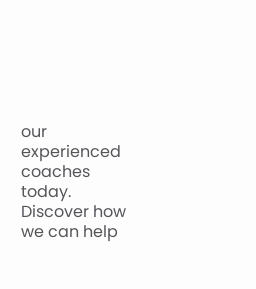our experienced coaches today. Discover how we can help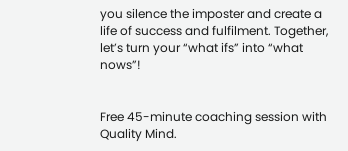you silence the imposter and create a life of success and fulfilment. Together, let’s turn your “what ifs” into “what nows”!


Free 45-minute coaching session with Quality Mind.